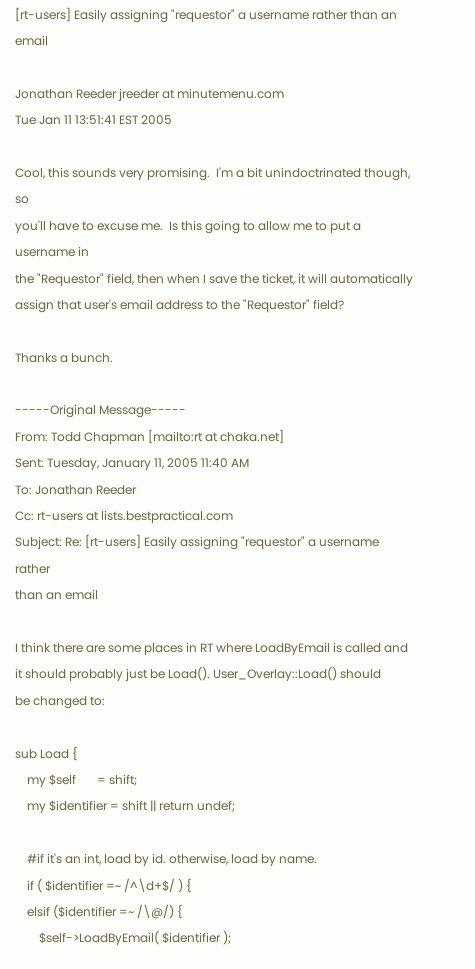[rt-users] Easily assigning "requestor" a username rather than an email

Jonathan Reeder jreeder at minutemenu.com
Tue Jan 11 13:51:41 EST 2005

Cool, this sounds very promising.  I'm a bit unindoctrinated though, so
you'll have to excuse me.  Is this going to allow me to put a username in
the "Requestor" field, then when I save the ticket, it will automatically
assign that user's email address to the "Requestor" field?

Thanks a bunch.

-----Original Message-----
From: Todd Chapman [mailto:rt at chaka.net]
Sent: Tuesday, January 11, 2005 11:40 AM
To: Jonathan Reeder
Cc: rt-users at lists.bestpractical.com
Subject: Re: [rt-users] Easily assigning "requestor" a username rather
than an email

I think there are some places in RT where LoadByEmail is called and
it should probably just be Load(). User_Overlay::Load() should
be changed to:

sub Load {
    my $self       = shift;
    my $identifier = shift || return undef;

    #if it's an int, load by id. otherwise, load by name.
    if ( $identifier =~ /^\d+$/ ) {
    elsif ($identifier =~ /\@/) {
        $self->LoadByEmail( $identifier );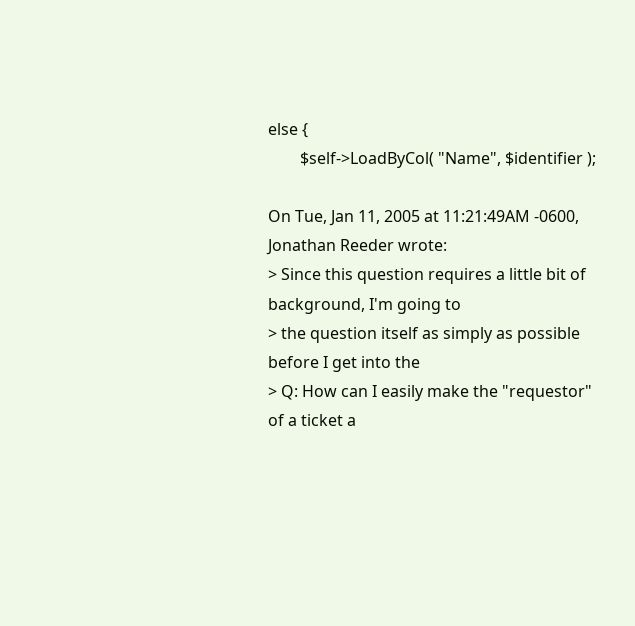else {
        $self->LoadByCol( "Name", $identifier );

On Tue, Jan 11, 2005 at 11:21:49AM -0600, Jonathan Reeder wrote:
> Since this question requires a little bit of background, I'm going to
> the question itself as simply as possible before I get into the
> Q: How can I easily make the "requestor" of a ticket a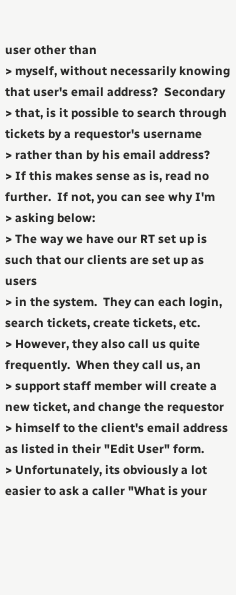user other than
> myself, without necessarily knowing that user's email address?  Secondary
> that, is it possible to search through tickets by a requestor's username
> rather than by his email address?
> If this makes sense as is, read no further.  If not, you can see why I'm
> asking below:
> The way we have our RT set up is such that our clients are set up as users
> in the system.  They can each login, search tickets, create tickets, etc.
> However, they also call us quite frequently.  When they call us, an
> support staff member will create a new ticket, and change the requestor
> himself to the client's email address as listed in their "Edit User" form.
> Unfortunately, its obviously a lot easier to ask a caller "What is your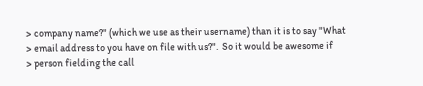> company name?" (which we use as their username) than it is to say "What
> email address to you have on file with us?".  So it would be awesome if
> person fielding the call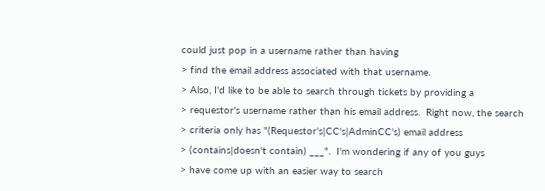could just pop in a username rather than having
> find the email address associated with that username.
> Also, I'd like to be able to search through tickets by providing a
> requestor's username rather than his email address.  Right now, the search
> criteria only has "(Requestor's|CC's|AdminCC's) email address
> (contains|doesn't contain) ___".  I'm wondering if any of you guys
> have come up with an easier way to search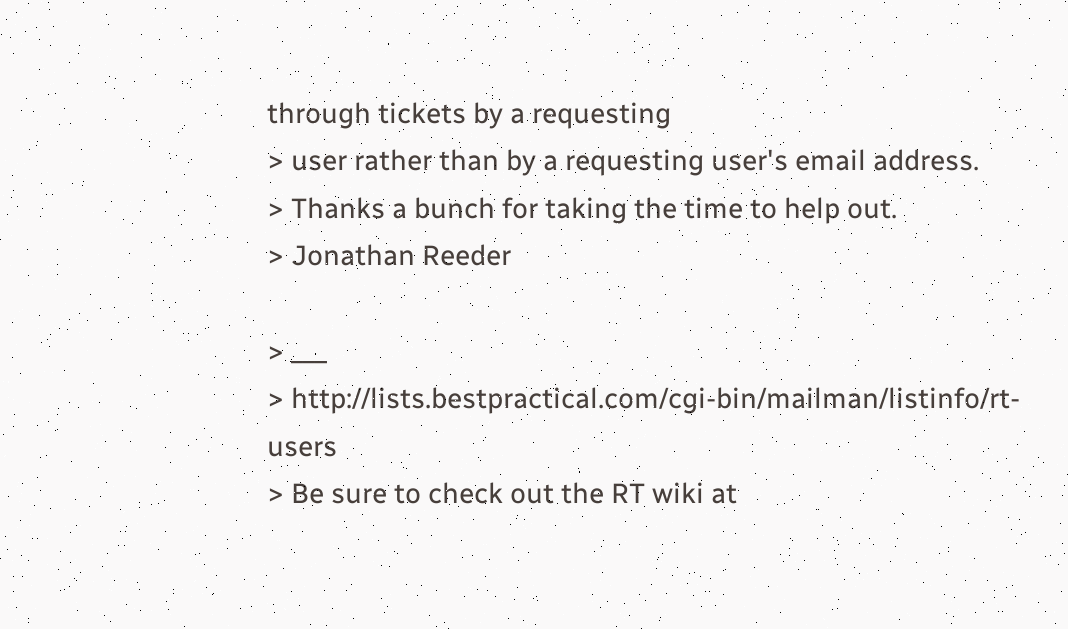through tickets by a requesting
> user rather than by a requesting user's email address.
> Thanks a bunch for taking the time to help out.
> Jonathan Reeder

> ___
> http://lists.bestpractical.com/cgi-bin/mailman/listinfo/rt-users
> Be sure to check out the RT wiki at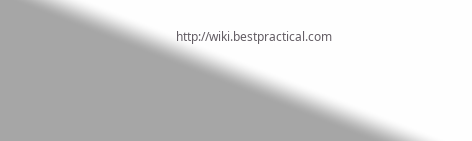http://wiki.bestpractical.com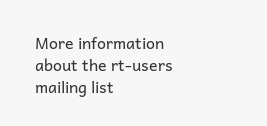More information about the rt-users mailing list